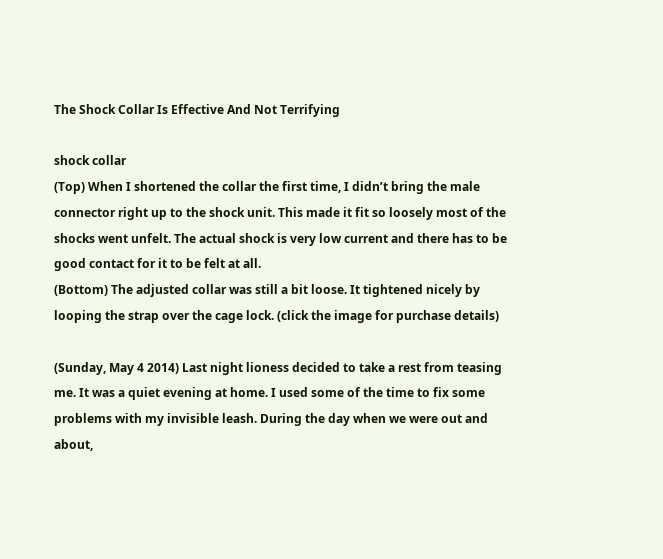The Shock Collar Is Effective And Not Terrifying

shock collar
(Top) When I shortened the collar the first time, I didn’t bring the male connector right up to the shock unit. This made it fit so loosely most of the shocks went unfelt. The actual shock is very low current and there has to be good contact for it to be felt at all.
(Bottom) The adjusted collar was still a bit loose. It tightened nicely by looping the strap over the cage lock. (click the image for purchase details)

(Sunday, May 4 2014) Last night lioness decided to take a rest from teasing me. It was a quiet evening at home. I used some of the time to fix some problems with my invisible leash. During the day when we were out and about,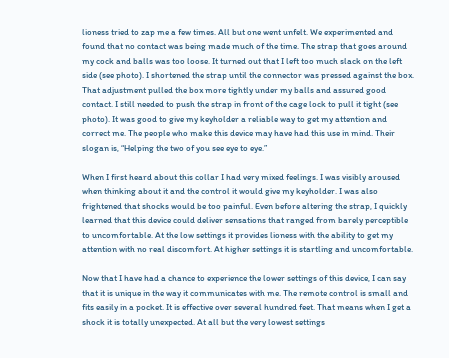lioness tried to zap me a few times. All but one went unfelt. We experimented and found that no contact was being made much of the time. The strap that goes around my cock and balls was too loose. It turned out that I left too much slack on the left side (see photo). I shortened the strap until the connector was pressed against the box. That adjustment pulled the box more tightly under my balls and assured good contact. I still needed to push the strap in front of the cage lock to pull it tight (see photo). It was good to give my keyholder a reliable way to get my attention and correct me. The people who make this device may have had this use in mind. Their slogan is, “Helping the two of you see eye to eye.”

When I first heard about this collar I had very mixed feelings. I was visibly aroused when thinking about it and the control it would give my keyholder. I was also frightened that shocks would be too painful. Even before altering the strap, I quickly learned that this device could deliver sensations that ranged from barely perceptible to uncomfortable. At the low settings it provides lioness with the ability to get my attention with no real discomfort. At higher settings it is startling and uncomfortable.

Now that I have had a chance to experience the lower settings of this device, I can say that it is unique in the way it communicates with me. The remote control is small and fits easily in a pocket. It is effective over several hundred feet. That means when I get a shock it is totally unexpected. At all but the very lowest settings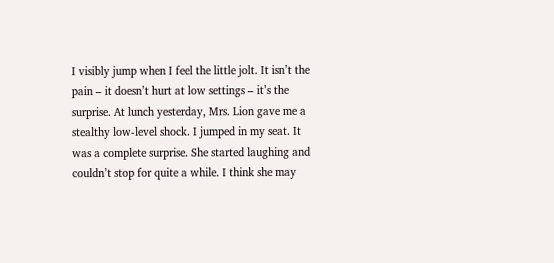I visibly jump when I feel the little jolt. It isn’t the pain – it doesn’t hurt at low settings – it’s the surprise. At lunch yesterday, Mrs. Lion gave me a stealthy low-level shock. I jumped in my seat. It was a complete surprise. She started laughing and couldn’t stop for quite a while. I think she may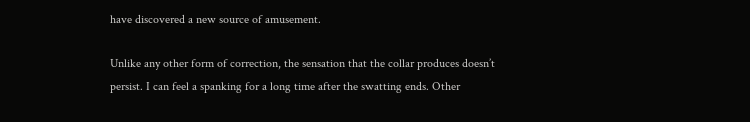have discovered a new source of amusement.

Unlike any other form of correction, the sensation that the collar produces doesn’t persist. I can feel a spanking for a long time after the swatting ends. Other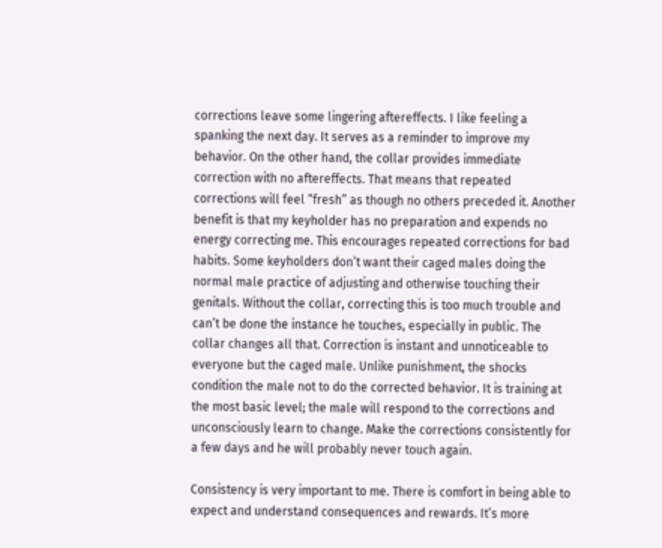corrections leave some lingering aftereffects. I like feeling a spanking the next day. It serves as a reminder to improve my behavior. On the other hand, the collar provides immediate correction with no aftereffects. That means that repeated corrections will feel “fresh” as though no others preceded it. Another benefit is that my keyholder has no preparation and expends no energy correcting me. This encourages repeated corrections for bad habits. Some keyholders don’t want their caged males doing the normal male practice of adjusting and otherwise touching their genitals. Without the collar, correcting this is too much trouble and can’t be done the instance he touches, especially in public. The collar changes all that. Correction is instant and unnoticeable to everyone but the caged male. Unlike punishment, the shocks condition the male not to do the corrected behavior. It is training at the most basic level; the male will respond to the corrections and unconsciously learn to change. Make the corrections consistently for a few days and he will probably never touch again.

Consistency is very important to me. There is comfort in being able to expect and understand consequences and rewards. It’s more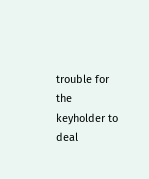trouble for the keyholder to deal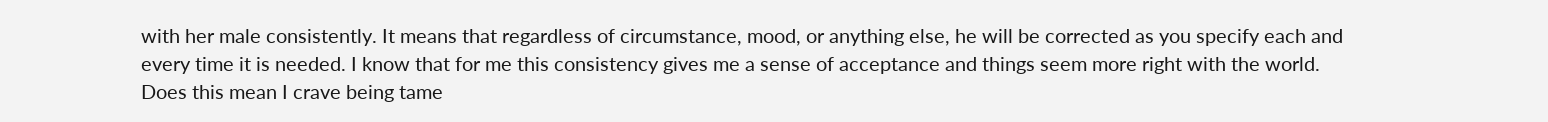with her male consistently. It means that regardless of circumstance, mood, or anything else, he will be corrected as you specify each and every time it is needed. I know that for me this consistency gives me a sense of acceptance and things seem more right with the world. Does this mean I crave being tame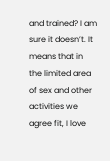and trained? I am sure it doesn’t. It means that in the limited area of sex and other activities we agree fit, I love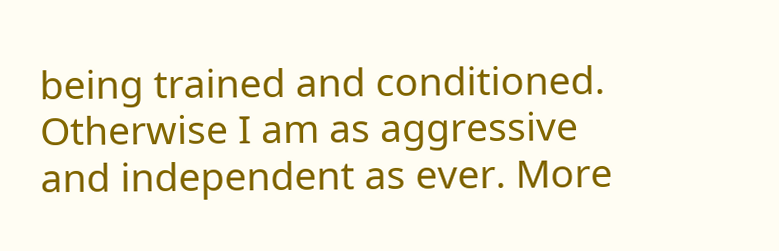being trained and conditioned. Otherwise I am as aggressive and independent as ever. More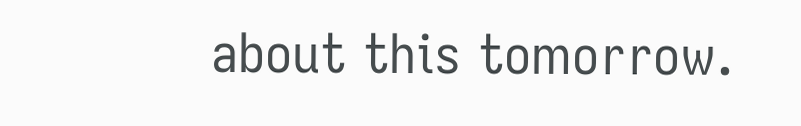about this tomorrow.